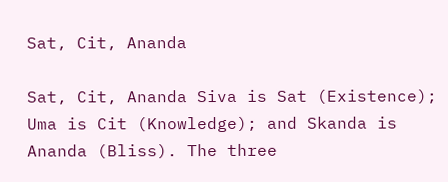Sat, Cit, Ananda

Sat, Cit, Ananda Siva is Sat (Existence); Uma is Cit (Knowledge); and Skanda is Ananda (Bliss). The three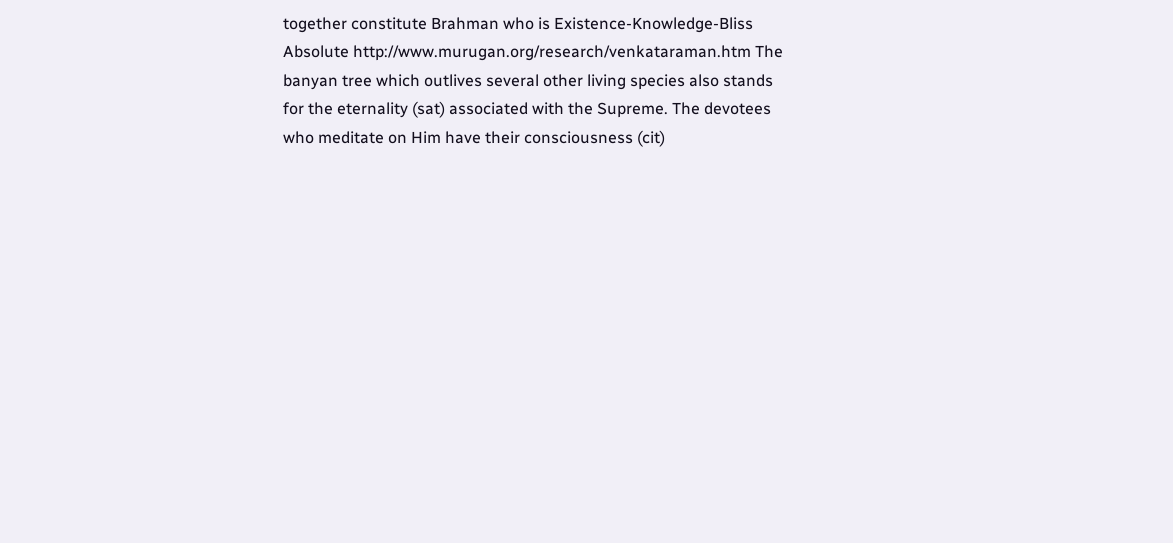together constitute Brahman who is Existence-Knowledge-Bliss Absolute http://www.murugan.org/research/venkataraman.htm The banyan tree which outlives several other living species also stands for the eternality (sat) associated with the Supreme. The devotees who meditate on Him have their consciousness (cit)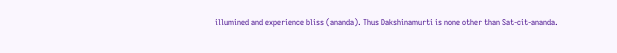illumined and experience bliss (ananda). Thus Dakshinamurti is none other than Sat-cit-ananda.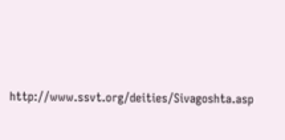http://www.ssvt.org/deities/Sivagoshta.asp